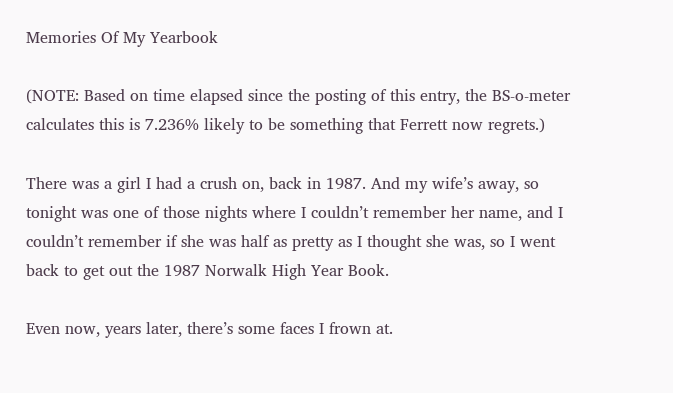Memories Of My Yearbook

(NOTE: Based on time elapsed since the posting of this entry, the BS-o-meter calculates this is 7.236% likely to be something that Ferrett now regrets.)

There was a girl I had a crush on, back in 1987. And my wife’s away, so tonight was one of those nights where I couldn’t remember her name, and I couldn’t remember if she was half as pretty as I thought she was, so I went back to get out the 1987 Norwalk High Year Book.

Even now, years later, there’s some faces I frown at.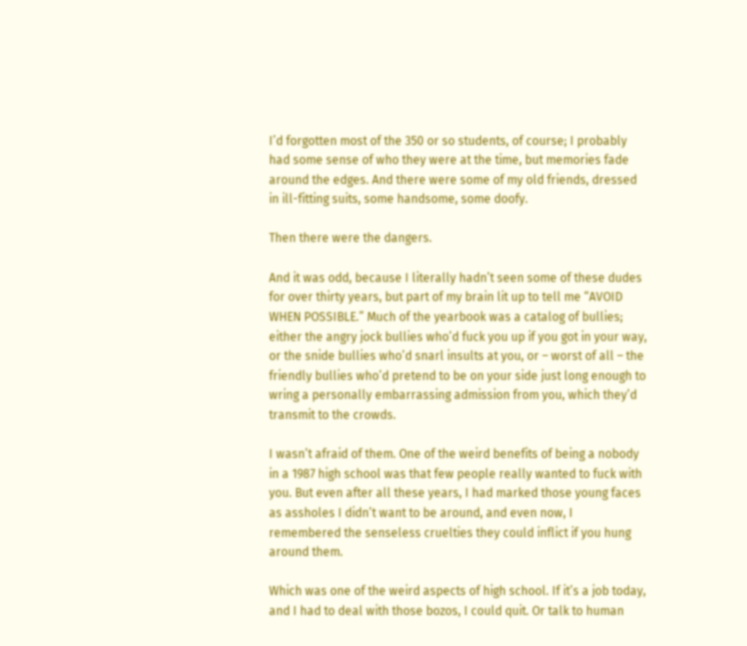I’d forgotten most of the 350 or so students, of course; I probably had some sense of who they were at the time, but memories fade around the edges. And there were some of my old friends, dressed in ill-fitting suits, some handsome, some doofy.

Then there were the dangers.

And it was odd, because I literally hadn’t seen some of these dudes for over thirty years, but part of my brain lit up to tell me “AVOID WHEN POSSIBLE.” Much of the yearbook was a catalog of bullies; either the angry jock bullies who’d fuck you up if you got in your way, or the snide bullies who’d snarl insults at you, or – worst of all – the friendly bullies who’d pretend to be on your side just long enough to wring a personally embarrassing admission from you, which they’d transmit to the crowds.

I wasn’t afraid of them. One of the weird benefits of being a nobody in a 1987 high school was that few people really wanted to fuck with you. But even after all these years, I had marked those young faces as assholes I didn’t want to be around, and even now, I remembered the senseless cruelties they could inflict if you hung around them.

Which was one of the weird aspects of high school. If it’s a job today, and I had to deal with those bozos, I could quit. Or talk to human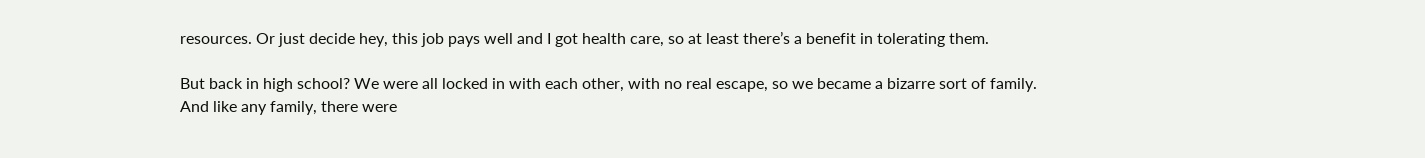resources. Or just decide hey, this job pays well and I got health care, so at least there’s a benefit in tolerating them.

But back in high school? We were all locked in with each other, with no real escape, so we became a bizarre sort of family. And like any family, there were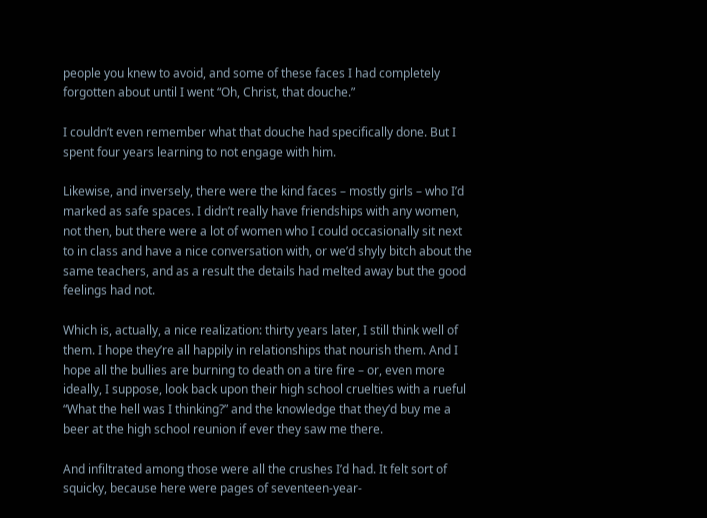people you knew to avoid, and some of these faces I had completely forgotten about until I went “Oh, Christ, that douche.”

I couldn’t even remember what that douche had specifically done. But I spent four years learning to not engage with him.

Likewise, and inversely, there were the kind faces – mostly girls – who I’d marked as safe spaces. I didn’t really have friendships with any women, not then, but there were a lot of women who I could occasionally sit next to in class and have a nice conversation with, or we’d shyly bitch about the same teachers, and as a result the details had melted away but the good feelings had not.

Which is, actually, a nice realization: thirty years later, I still think well of them. I hope they’re all happily in relationships that nourish them. And I hope all the bullies are burning to death on a tire fire – or, even more ideally, I suppose, look back upon their high school cruelties with a rueful “What the hell was I thinking?” and the knowledge that they’d buy me a beer at the high school reunion if ever they saw me there.

And infiltrated among those were all the crushes I’d had. It felt sort of squicky, because here were pages of seventeen-year-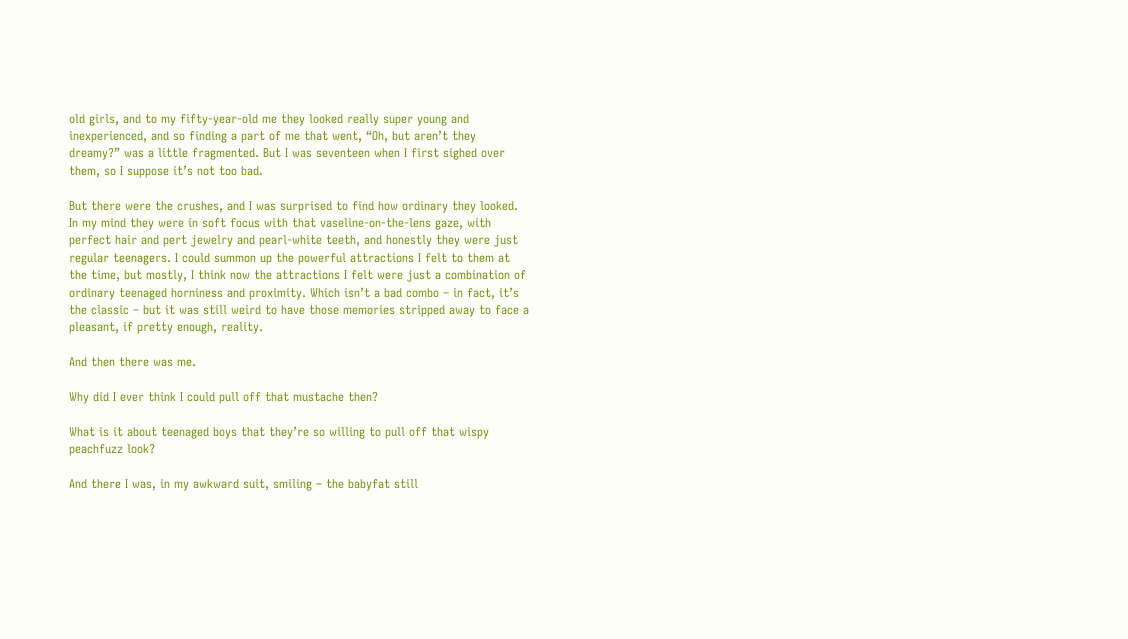old girls, and to my fifty-year-old me they looked really super young and inexperienced, and so finding a part of me that went, “Oh, but aren’t they dreamy?” was a little fragmented. But I was seventeen when I first sighed over them, so I suppose it’s not too bad.

But there were the crushes, and I was surprised to find how ordinary they looked. In my mind they were in soft focus with that vaseline-on-the-lens gaze, with perfect hair and pert jewelry and pearl-white teeth, and honestly they were just regular teenagers. I could summon up the powerful attractions I felt to them at the time, but mostly, I think now the attractions I felt were just a combination of ordinary teenaged horniness and proximity. Which isn’t a bad combo – in fact, it’s the classic – but it was still weird to have those memories stripped away to face a pleasant, if pretty enough, reality.

And then there was me.

Why did I ever think I could pull off that mustache then?

What is it about teenaged boys that they’re so willing to pull off that wispy peachfuzz look?

And there I was, in my awkward suit, smiling – the babyfat still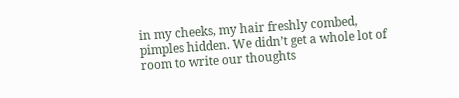in my cheeks, my hair freshly combed, pimples hidden. We didn’t get a whole lot of room to write our thoughts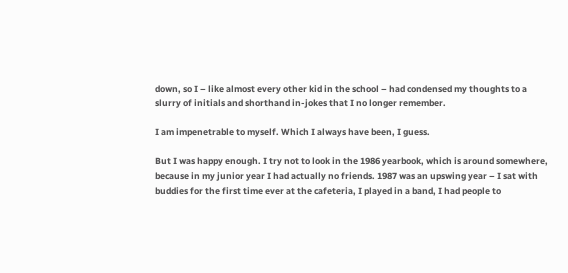down, so I – like almost every other kid in the school – had condensed my thoughts to a slurry of initials and shorthand in-jokes that I no longer remember.

I am impenetrable to myself. Which I always have been, I guess.

But I was happy enough. I try not to look in the 1986 yearbook, which is around somewhere, because in my junior year I had actually no friends. 1987 was an upswing year – I sat with buddies for the first time ever at the cafeteria, I played in a band, I had people to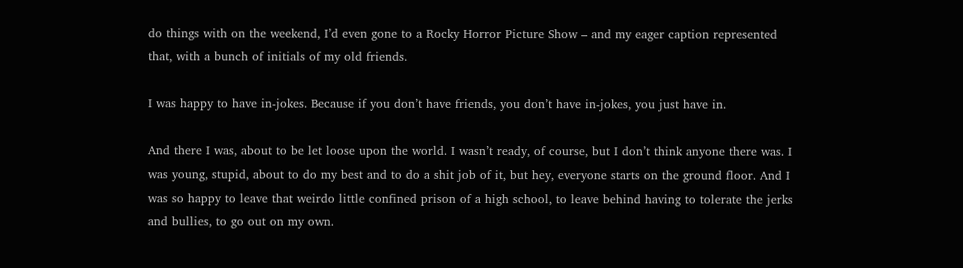do things with on the weekend, I’d even gone to a Rocky Horror Picture Show – and my eager caption represented that, with a bunch of initials of my old friends.

I was happy to have in-jokes. Because if you don’t have friends, you don’t have in-jokes, you just have in.

And there I was, about to be let loose upon the world. I wasn’t ready, of course, but I don’t think anyone there was. I was young, stupid, about to do my best and to do a shit job of it, but hey, everyone starts on the ground floor. And I was so happy to leave that weirdo little confined prison of a high school, to leave behind having to tolerate the jerks and bullies, to go out on my own.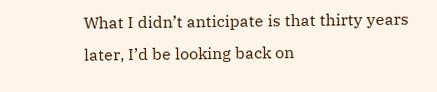What I didn’t anticipate is that thirty years later, I’d be looking back on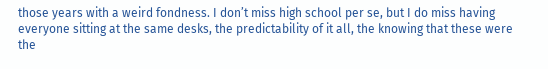those years with a weird fondness. I don’t miss high school per se, but I do miss having everyone sitting at the same desks, the predictability of it all, the knowing that these were the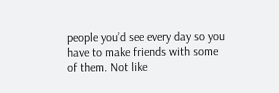people you’d see every day so you have to make friends with some of them. Not like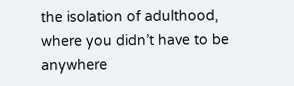the isolation of adulthood, where you didn’t have to be anywhere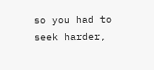so you had to seek harder,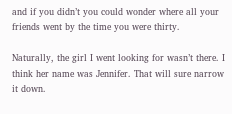and if you didn’t you could wonder where all your friends went by the time you were thirty.

Naturally, the girl I went looking for wasn’t there. I think her name was Jennifer. That will sure narrow it down.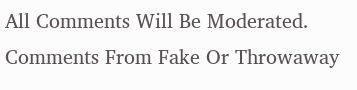All Comments Will Be Moderated. Comments From Fake Or Throwaway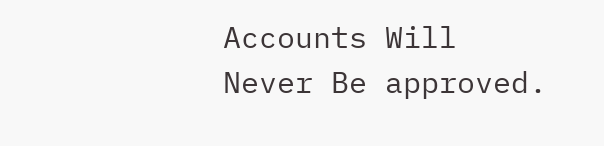Accounts Will Never Be approved.